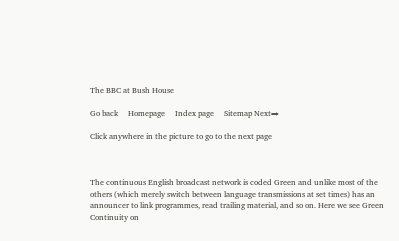The BBC at Bush House

Go back     Homepage     Index page     Sitemap Next⇒

Click anywhere in the picture to go to the next page



The continuous English broadcast network is coded Green and unlike most of the others (which merely switch between language transmissions at set times) has an announcer to link programmes, read trailing material, and so on. Here we see Green Continuity on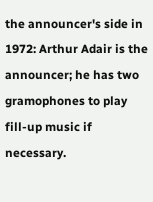the announcer's side in 1972: Arthur Adair is the announcer; he has two gramophones to play fill-up music if necessary.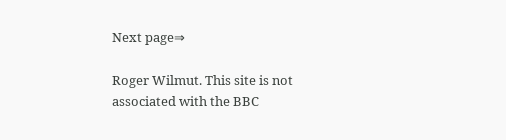Next page⇒

Roger Wilmut. This site is not associated with the BBC